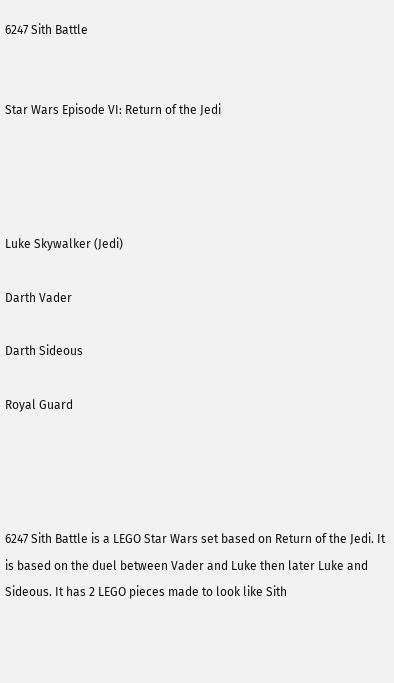6247 Sith Battle


Star Wars Episode VI: Return of the Jedi




Luke Skywalker (Jedi)

Darth Vader

Darth Sideous

Royal Guard




6247 Sith Battle is a LEGO Star Wars set based on Return of the Jedi. It is based on the duel between Vader and Luke then later Luke and Sideous. It has 2 LEGO pieces made to look like Sith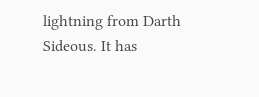lightning from Darth Sideous. It has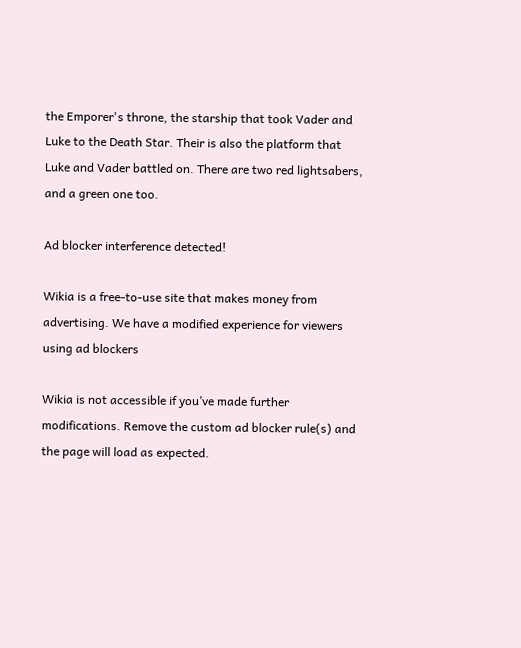the Emporer's throne, the starship that took Vader and Luke to the Death Star. Their is also the platform that Luke and Vader battled on. There are two red lightsabers, and a green one too.

Ad blocker interference detected!

Wikia is a free-to-use site that makes money from advertising. We have a modified experience for viewers using ad blockers

Wikia is not accessible if you’ve made further modifications. Remove the custom ad blocker rule(s) and the page will load as expected.